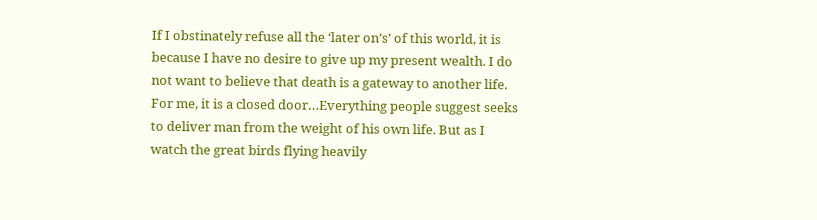If I obstinately refuse all the ‘later on’s’ of this world, it is because I have no desire to give up my present wealth. I do not want to believe that death is a gateway to another life. For me, it is a closed door…Everything people suggest seeks to deliver man from the weight of his own life. But as I watch the great birds flying heavily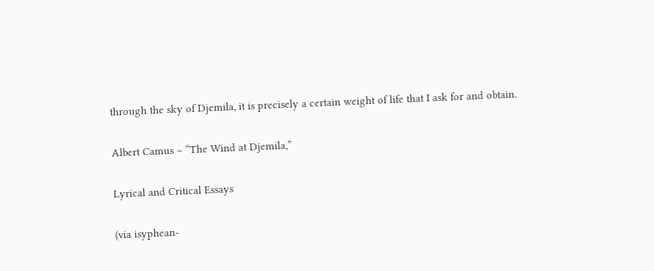through the sky of Djemila, it is precisely a certain weight of life that I ask for and obtain.

Albert Camus – “The Wind at Djemila,”

Lyrical and Critical Essays

(via isyphean-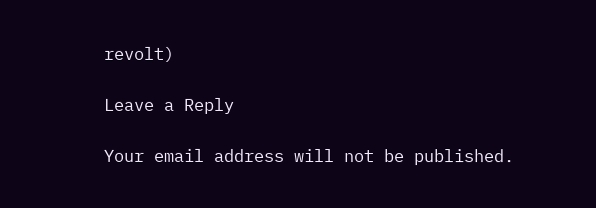revolt)

Leave a Reply

Your email address will not be published.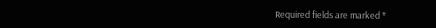Required fields are marked *